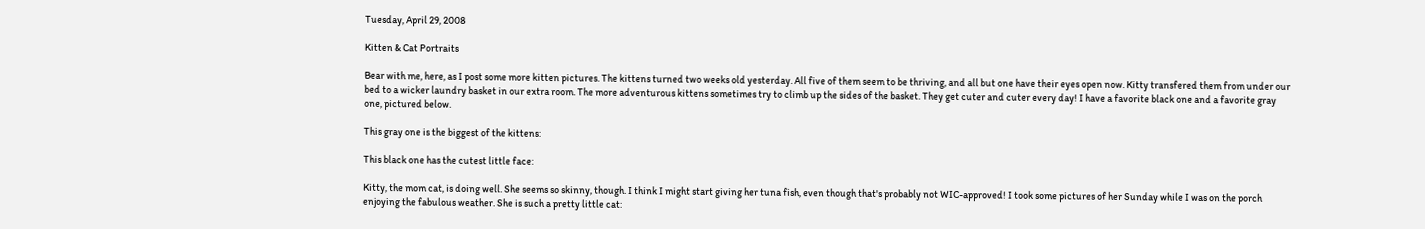Tuesday, April 29, 2008

Kitten & Cat Portraits

Bear with me, here, as I post some more kitten pictures. The kittens turned two weeks old yesterday. All five of them seem to be thriving, and all but one have their eyes open now. Kitty transfered them from under our bed to a wicker laundry basket in our extra room. The more adventurous kittens sometimes try to climb up the sides of the basket. They get cuter and cuter every day! I have a favorite black one and a favorite gray one, pictured below.

This gray one is the biggest of the kittens:

This black one has the cutest little face:

Kitty, the mom cat, is doing well. She seems so skinny, though. I think I might start giving her tuna fish, even though that's probably not WIC-approved! I took some pictures of her Sunday while I was on the porch enjoying the fabulous weather. She is such a pretty little cat: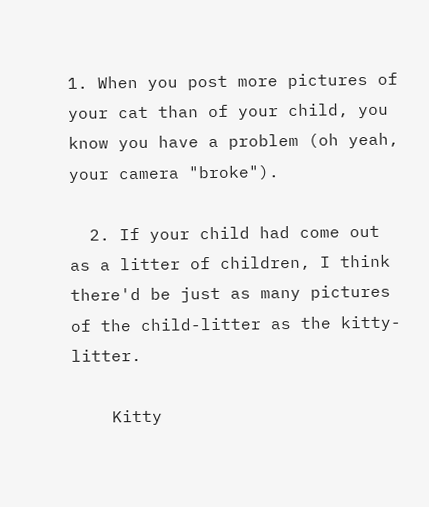1. When you post more pictures of your cat than of your child, you know you have a problem (oh yeah, your camera "broke").

  2. If your child had come out as a litter of children, I think there'd be just as many pictures of the child-litter as the kitty-litter.

    Kitty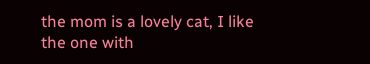the mom is a lovely cat, I like the one with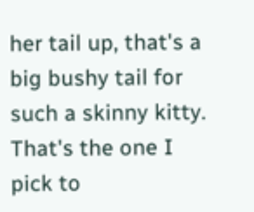her tail up, that's a big bushy tail for such a skinny kitty. That's the one I pick to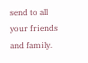send to all your friends and family.